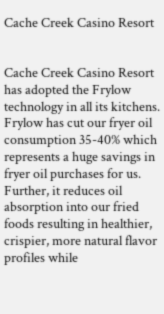Cache Creek Casino Resort


Cache Creek Casino Resort has adopted the Frylow technology in all its kitchens. Frylow has cut our fryer oil consumption 35-40% which represents a huge savings in fryer oil purchases for us. Further, it reduces oil absorption into our fried foods resulting in healthier, crispier, more natural flavor profiles while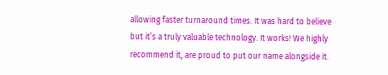allowing faster turnaround times. It was hard to believe but it’s a truly valuable technology. It works! We highly recommend it, are proud to put our name alongside it.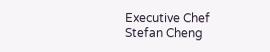Executive Chef Stefan Cheng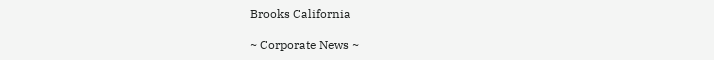Brooks California

~ Corporate News ~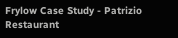Frylow Case Study - Patrizio Restaurant